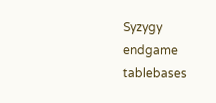Syzygy endgame tablebases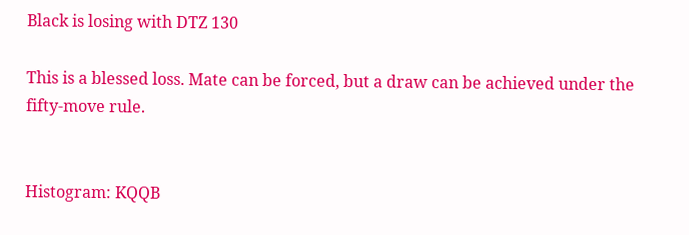Black is losing with DTZ 130

This is a blessed loss. Mate can be forced, but a draw can be achieved under the fifty-move rule.


Histogram: KQQB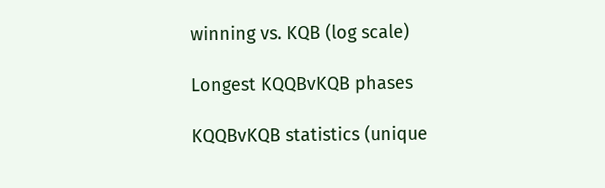winning vs. KQB (log scale)

Longest KQQBvKQB phases

KQQBvKQB statistics (unique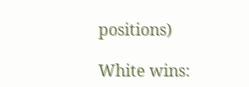positions)

White wins: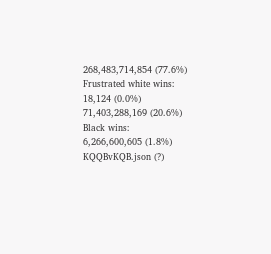268,483,714,854 (77.6%)
Frustrated white wins:
18,124 (0.0%)
71,403,288,169 (20.6%)
Black wins:
6,266,600,605 (1.8%)
KQQBvKQB.json (?)